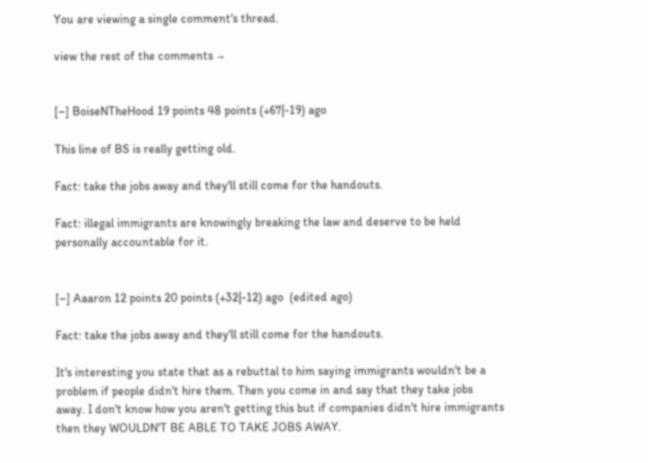You are viewing a single comment's thread.

view the rest of the comments →


[–] BoiseNTheHood 19 points 48 points (+67|-19) ago

This line of BS is really getting old.

Fact: take the jobs away and they'll still come for the handouts.

Fact: illegal immigrants are knowingly breaking the law and deserve to be held personally accountable for it.


[–] Aaaron 12 points 20 points (+32|-12) ago  (edited ago)

Fact: take the jobs away and they'll still come for the handouts.

It's interesting you state that as a rebuttal to him saying immigrants wouldn't be a problem if people didn't hire them. Then you come in and say that they take jobs away. I don't know how you aren't getting this but if companies didn't hire immigrants then they WOULDN'T BE ABLE TO TAKE JOBS AWAY.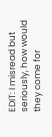EDIT: I misread but seriously, how would they come for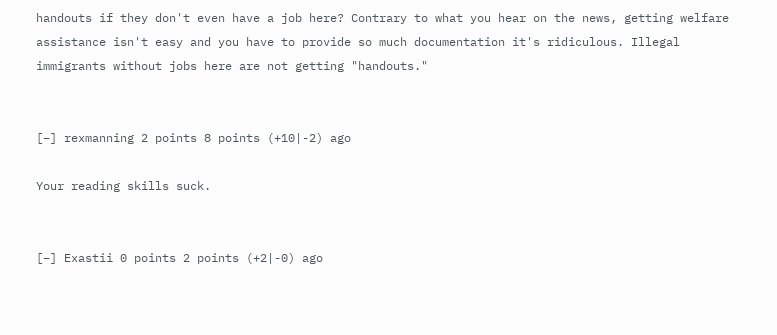handouts if they don't even have a job here? Contrary to what you hear on the news, getting welfare assistance isn't easy and you have to provide so much documentation it's ridiculous. Illegal immigrants without jobs here are not getting "handouts."


[–] rexmanning 2 points 8 points (+10|-2) ago

Your reading skills suck.


[–] Exastii 0 points 2 points (+2|-0) ago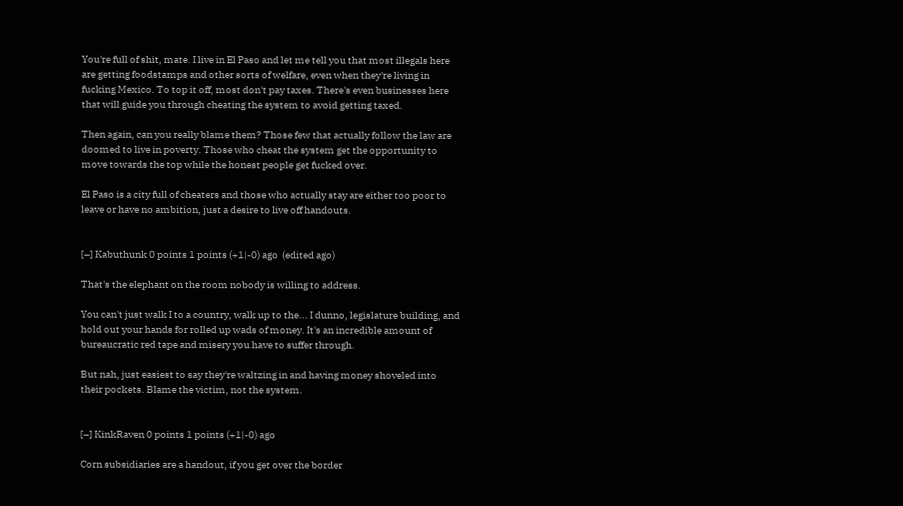You're full of shit, mate. I live in El Paso and let me tell you that most illegals here are getting foodstamps and other sorts of welfare, even when they're living in fucking Mexico. To top it off, most don't pay taxes. There's even businesses here that will guide you through cheating the system to avoid getting taxed.

Then again, can you really blame them? Those few that actually follow the law are doomed to live in poverty. Those who cheat the system get the opportunity to move towards the top while the honest people get fucked over.

El Paso is a city full of cheaters and those who actually stay are either too poor to leave or have no ambition, just a desire to live off handouts.


[–] Kabuthunk 0 points 1 points (+1|-0) ago  (edited ago)

That's the elephant on the room nobody is willing to address.

You can't just walk I to a country, walk up to the... I dunno, legislature building, and hold out your hands for rolled up wads of money. It's an incredible amount of bureaucratic red tape and misery you have to suffer through.

But nah, just easiest to say they're waltzing in and having money shoveled into their pockets. Blame the victim, not the system.


[–] KinkRaven 0 points 1 points (+1|-0) ago

Corn subsidiaries are a handout, if you get over the border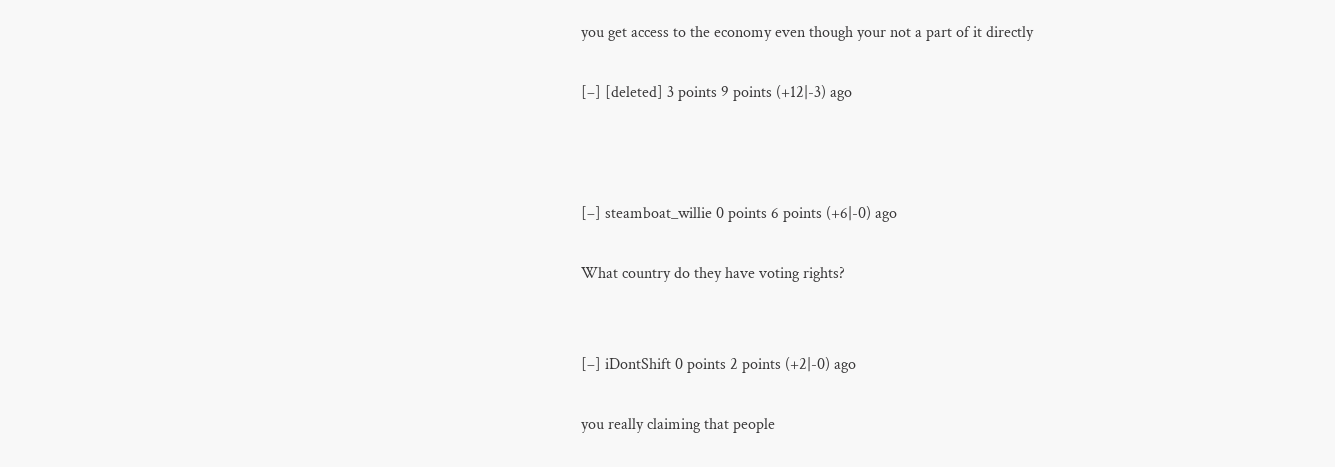you get access to the economy even though your not a part of it directly

[–] [deleted] 3 points 9 points (+12|-3) ago



[–] steamboat_willie 0 points 6 points (+6|-0) ago

What country do they have voting rights?


[–] iDontShift 0 points 2 points (+2|-0) ago

you really claiming that people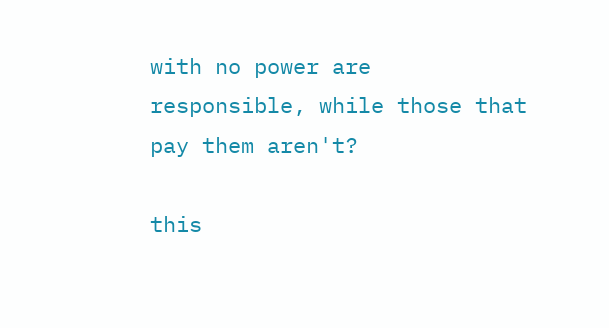with no power are responsible, while those that pay them aren't?

this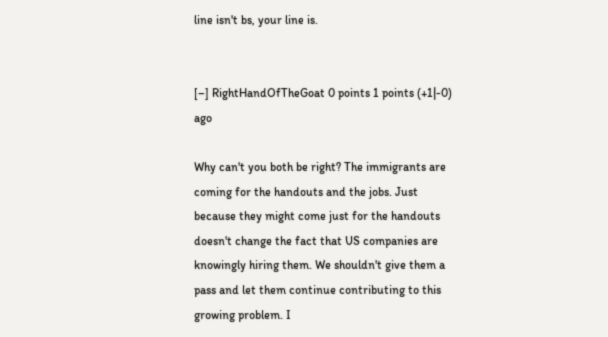line isn't bs, your line is.


[–] RightHandOfTheGoat 0 points 1 points (+1|-0) ago

Why can't you both be right? The immigrants are coming for the handouts and the jobs. Just because they might come just for the handouts doesn't change the fact that US companies are knowingly hiring them. We shouldn't give them a pass and let them continue contributing to this growing problem. I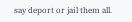say deport or jail them all.